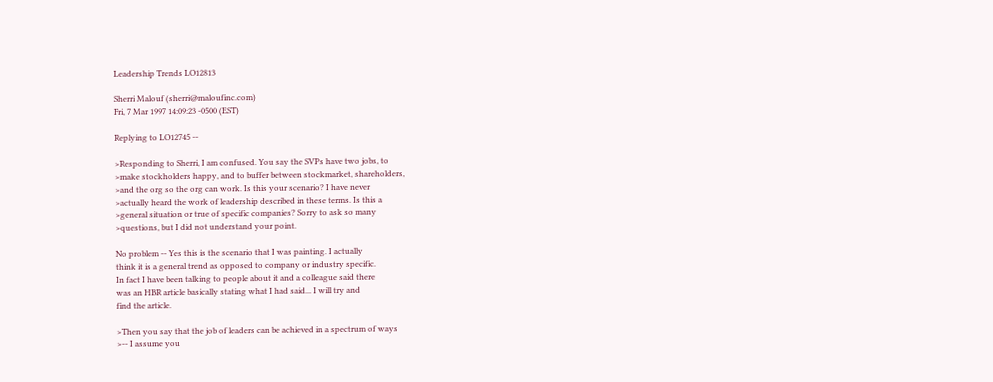Leadership Trends LO12813

Sherri Malouf (sherri@maloufinc.com)
Fri, 7 Mar 1997 14:09:23 -0500 (EST)

Replying to LO12745 --

>Responding to Sherri, I am confused. You say the SVPs have two jobs, to
>make stockholders happy, and to buffer between stockmarket, shareholders,
>and the org so the org can work. Is this your scenario? I have never
>actually heard the work of leadership described in these terms. Is this a
>general situation or true of specific companies? Sorry to ask so many
>questions, but I did not understand your point.

No problem -- Yes this is the scenario that I was painting. I actually
think it is a general trend as opposed to company or industry specific.
In fact I have been talking to people about it and a colleague said there
was an HBR article basically stating what I had said... I will try and
find the article.

>Then you say that the job of leaders can be achieved in a spectrum of ways
>-- I assume you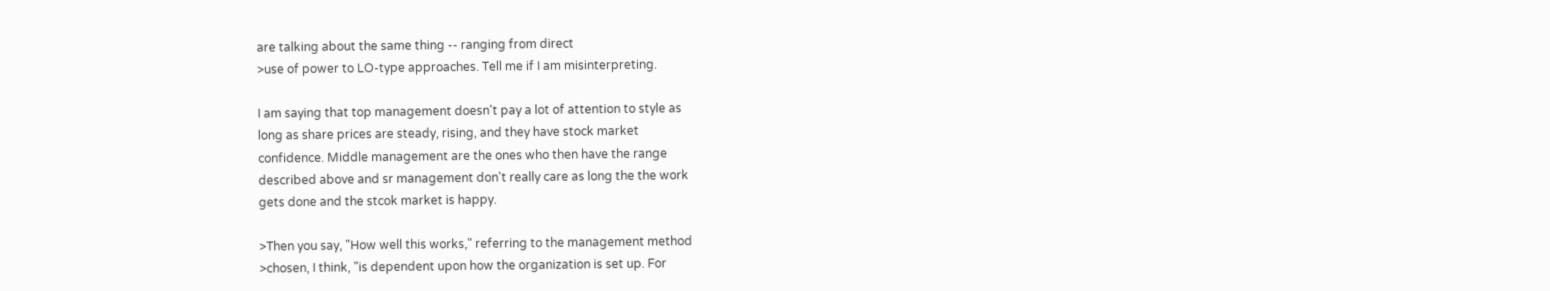are talking about the same thing -- ranging from direct
>use of power to LO-type approaches. Tell me if I am misinterpreting.

I am saying that top management doesn't pay a lot of attention to style as
long as share prices are steady, rising, and they have stock market
confidence. Middle management are the ones who then have the range
described above and sr management don't really care as long the the work
gets done and the stcok market is happy.

>Then you say, "How well this works," referring to the management method
>chosen, I think, "is dependent upon how the organization is set up. For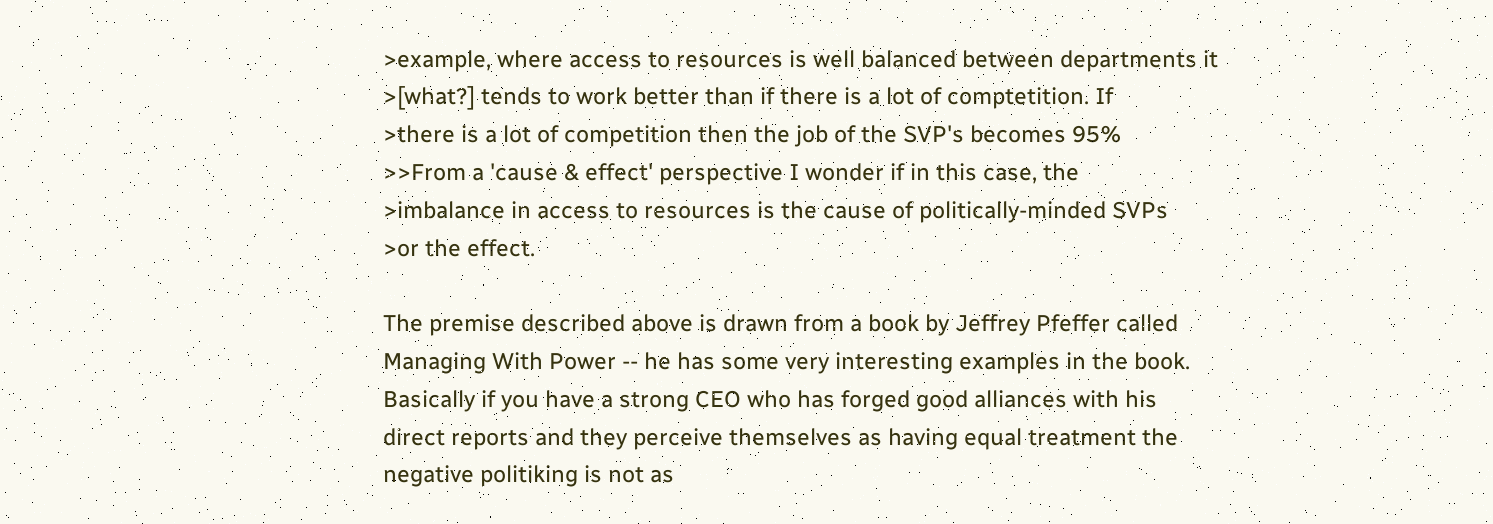>example, where access to resources is well balanced between departments it
>[what?] tends to work better than if there is a lot of comptetition. If
>there is a lot of competition then the job of the SVP's becomes 95%
>>From a 'cause & effect' perspective I wonder if in this case, the
>imbalance in access to resources is the cause of politically-minded SVPs
>or the effect.

The premise described above is drawn from a book by Jeffrey Pfeffer called
Managing With Power -- he has some very interesting examples in the book.
Basically if you have a strong CEO who has forged good alliances with his
direct reports and they perceive themselves as having equal treatment the
negative politiking is not as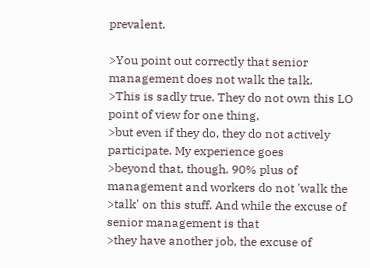prevalent.

>You point out correctly that senior management does not walk the talk.
>This is sadly true. They do not own this LO point of view for one thing,
>but even if they do, they do not actively participate. My experience goes
>beyond that, though. 90% plus of management and workers do not 'walk the
>talk' on this stuff. And while the excuse of senior management is that
>they have another job, the excuse of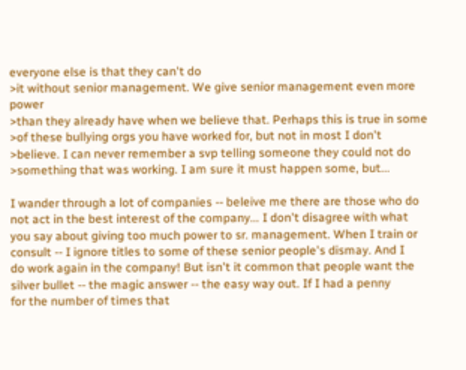everyone else is that they can't do
>it without senior management. We give senior management even more power
>than they already have when we believe that. Perhaps this is true in some
>of these bullying orgs you have worked for, but not in most I don't
>believe. I can never remember a svp telling someone they could not do
>something that was working. I am sure it must happen some, but...

I wander through a lot of companies -- beleive me there are those who do
not act in the best interest of the company... I don't disagree with what
you say about giving too much power to sr. management. When I train or
consult -- I ignore titles to some of these senior people's dismay. And I
do work again in the company! But isn't it common that people want the
silver bullet -- the magic answer -- the easy way out. If I had a penny
for the number of times that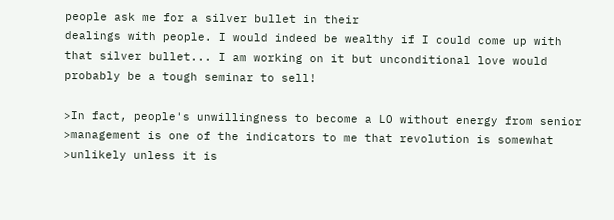people ask me for a silver bullet in their
dealings with people. I would indeed be wealthy if I could come up with
that silver bullet... I am working on it but unconditional love would
probably be a tough seminar to sell!

>In fact, people's unwillingness to become a LO without energy from senior
>management is one of the indicators to me that revolution is somewhat
>unlikely unless it is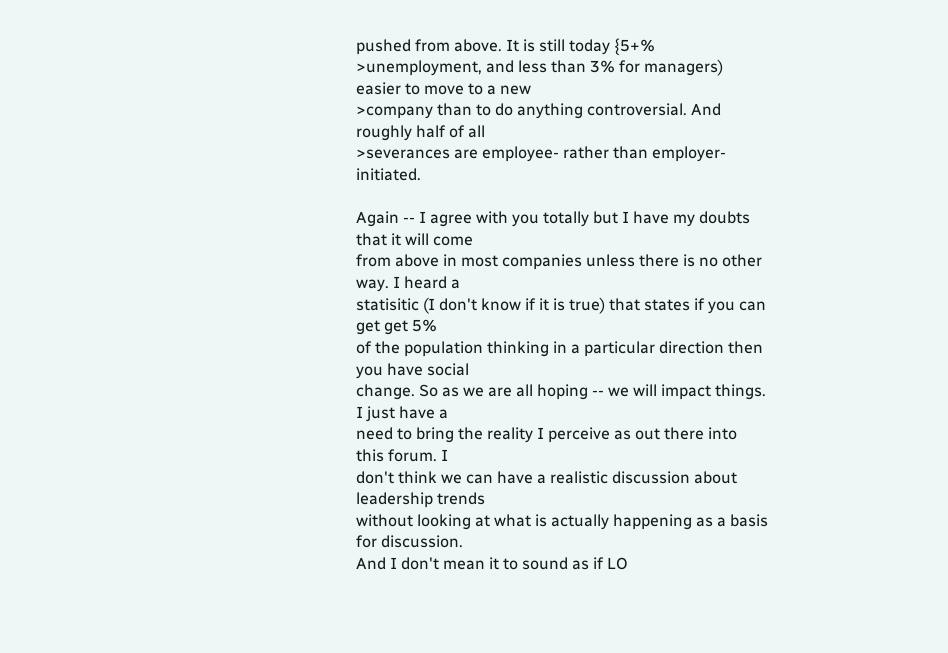pushed from above. It is still today {5+%
>unemployment, and less than 3% for managers) easier to move to a new
>company than to do anything controversial. And roughly half of all
>severances are employee- rather than employer- initiated.

Again -- I agree with you totally but I have my doubts that it will come
from above in most companies unless there is no other way. I heard a
statisitic (I don't know if it is true) that states if you can get get 5%
of the population thinking in a particular direction then you have social
change. So as we are all hoping -- we will impact things. I just have a
need to bring the reality I perceive as out there into this forum. I
don't think we can have a realistic discussion about leadership trends
without looking at what is actually happening as a basis for discussion.
And I don't mean it to sound as if LO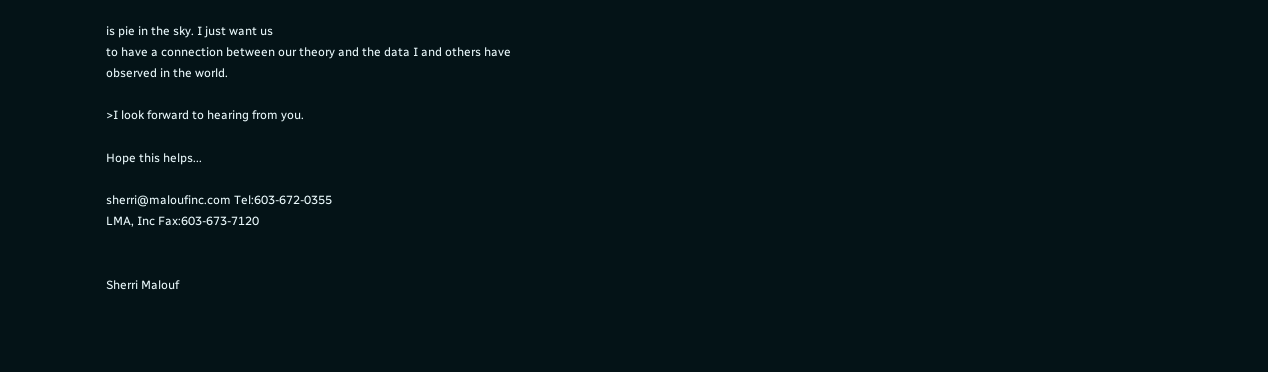is pie in the sky. I just want us
to have a connection between our theory and the data I and others have
observed in the world.

>I look forward to hearing from you.

Hope this helps...

sherri@maloufinc.com Tel:603-672-0355
LMA, Inc Fax:603-673-7120


Sherri Malouf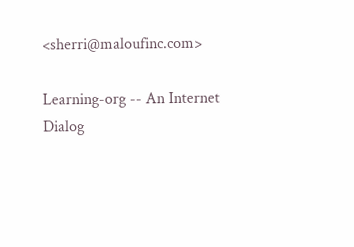<sherri@maloufinc.com>

Learning-org -- An Internet Dialog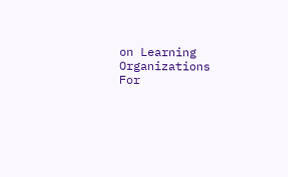on Learning Organizations For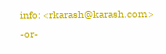info: <rkarash@karash.com> -or-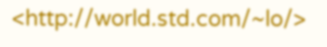<http://world.std.com/~lo/>